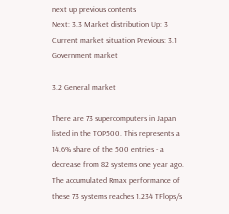next up previous contents
Next: 3.3 Market distribution Up: 3 Current market situation Previous: 3.1 Government market

3.2 General market

There are 73 supercomputers in Japan listed in the TOP500. This represents a 14.6% share of the 500 entries - a decrease from 82 systems one year ago. The accumulated Rmax performance of these 73 systems reaches 1.234 TFlops/s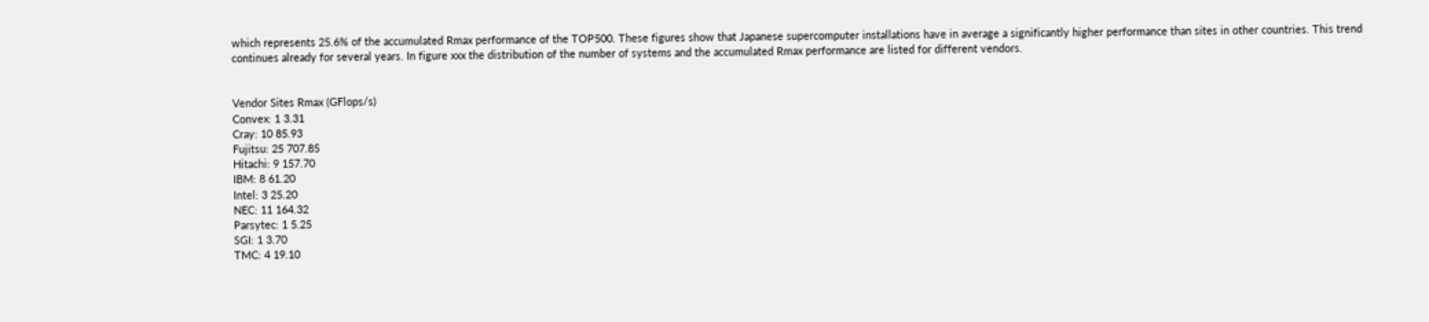which represents 25.6% of the accumulated Rmax performance of the TOP500. These figures show that Japanese supercomputer installations have in average a significantly higher performance than sites in other countries. This trend continues already for several years. In figure xxx the distribution of the number of systems and the accumulated Rmax performance are listed for different vendors.


Vendor Sites Rmax (GFlops/s)
Convex: 1 3.31
Cray: 10 85.93
Fujitsu: 25 707.85
Hitachi: 9 157.70
IBM: 8 61.20
Intel: 3 25.20
NEC: 11 164.32
Parsytec: 1 5.25
SGI: 1 3.70
TMC: 4 19.10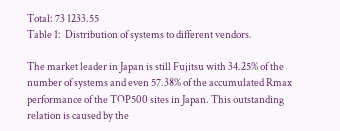Total: 73 1233.55
Table 1:  Distribution of systems to different vendors.

The market leader in Japan is still Fujitsu with 34.25% of the number of systems and even 57.38% of the accumulated Rmax performance of the TOP500 sites in Japan. This outstanding relation is caused by the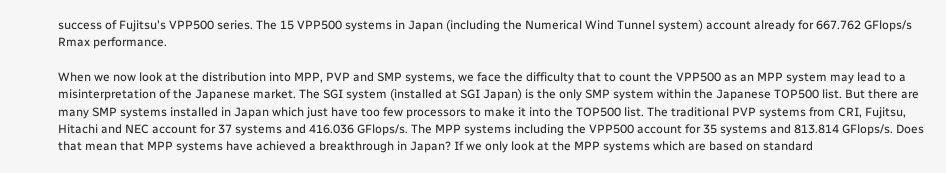success of Fujitsu's VPP500 series. The 15 VPP500 systems in Japan (including the Numerical Wind Tunnel system) account already for 667.762 GFlops/s Rmax performance.

When we now look at the distribution into MPP, PVP and SMP systems, we face the difficulty that to count the VPP500 as an MPP system may lead to a misinterpretation of the Japanese market. The SGI system (installed at SGI Japan) is the only SMP system within the Japanese TOP500 list. But there are many SMP systems installed in Japan which just have too few processors to make it into the TOP500 list. The traditional PVP systems from CRI, Fujitsu, Hitachi and NEC account for 37 systems and 416.036 GFlops/s. The MPP systems including the VPP500 account for 35 systems and 813.814 GFlops/s. Does that mean that MPP systems have achieved a breakthrough in Japan? If we only look at the MPP systems which are based on standard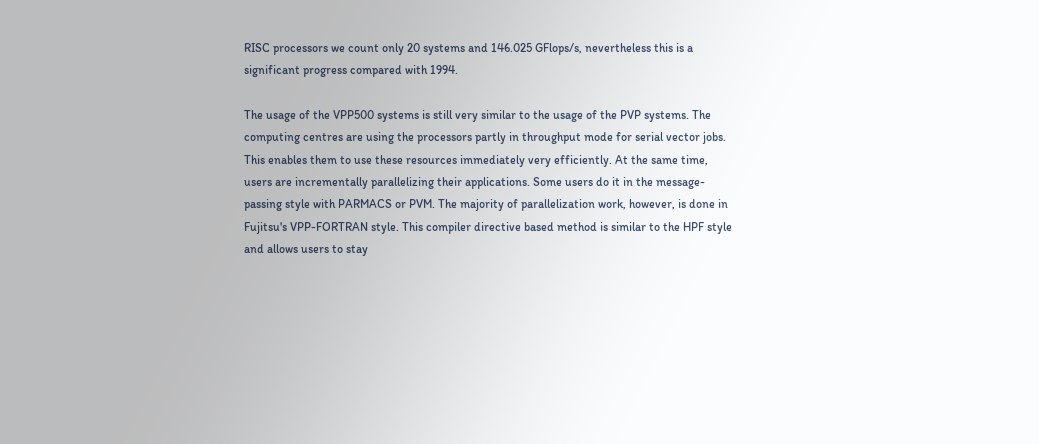RISC processors we count only 20 systems and 146.025 GFlops/s, nevertheless this is a significant progress compared with 1994.

The usage of the VPP500 systems is still very similar to the usage of the PVP systems. The computing centres are using the processors partly in throughput mode for serial vector jobs. This enables them to use these resources immediately very efficiently. At the same time, users are incrementally parallelizing their applications. Some users do it in the message-passing style with PARMACS or PVM. The majority of parallelization work, however, is done in Fujitsu's VPP-FORTRAN style. This compiler directive based method is similar to the HPF style and allows users to stay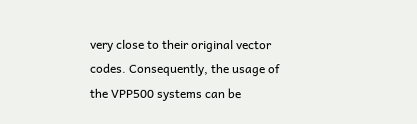very close to their original vector codes. Consequently, the usage of the VPP500 systems can be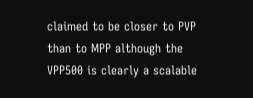claimed to be closer to PVP than to MPP although the VPP500 is clearly a scalable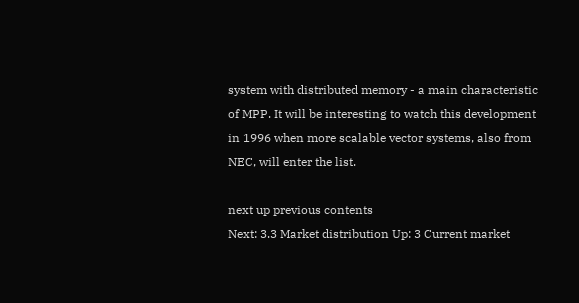system with distributed memory - a main characteristic of MPP. It will be interesting to watch this development in 1996 when more scalable vector systems, also from NEC, will enter the list.

next up previous contents
Next: 3.3 Market distribution Up: 3 Current market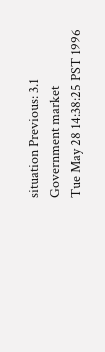situation Previous: 3.1 Government market
Tue May 28 14:38:25 PST 1996